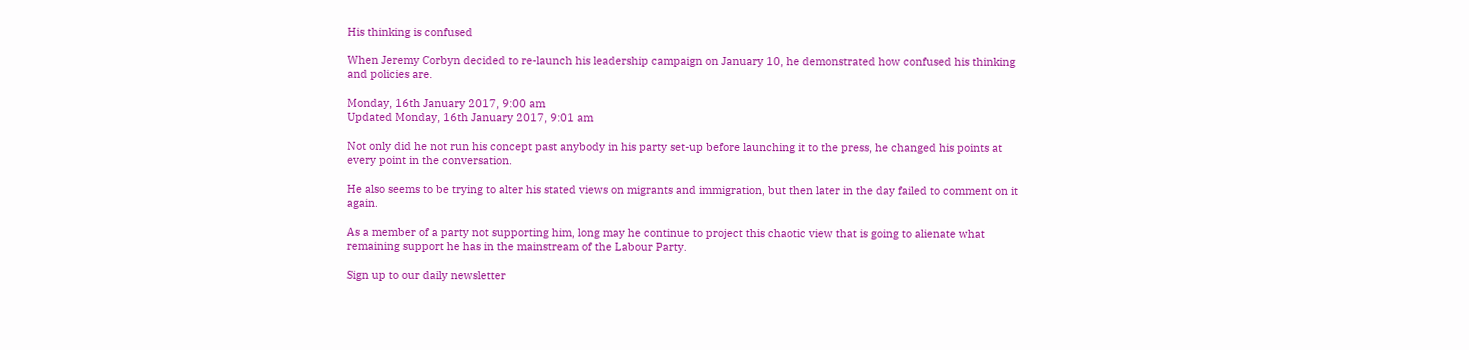His thinking is confused

When Jeremy Corbyn decided to re-launch his leadership campaign on January 10, he demonstrated how confused his thinking and policies are.

Monday, 16th January 2017, 9:00 am
Updated Monday, 16th January 2017, 9:01 am

Not only did he not run his concept past anybody in his party set-up before launching it to the press, he changed his points at every point in the conversation.

He also seems to be trying to alter his stated views on migrants and immigration, but then later in the day failed to comment on it again.

As a member of a party not supporting him, long may he continue to project this chaotic view that is going to alienate what remaining support he has in the mainstream of the Labour Party.

Sign up to our daily newsletter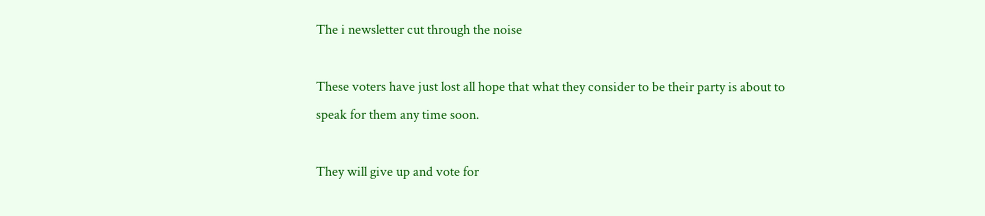The i newsletter cut through the noise

These voters have just lost all hope that what they consider to be their party is about to speak for them any time soon.

They will give up and vote for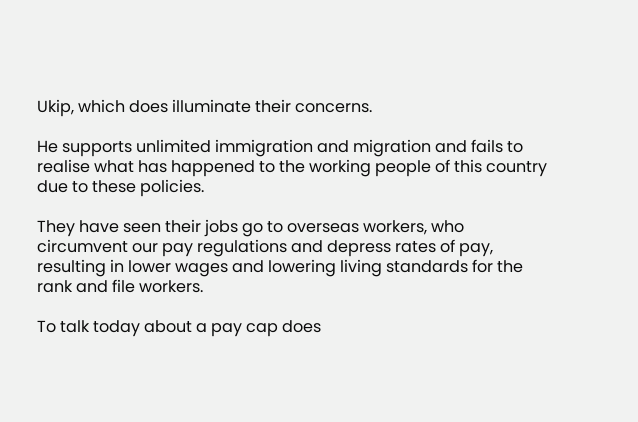Ukip, which does illuminate their concerns.

He supports unlimited immigration and migration and fails to realise what has happened to the working people of this country due to these policies.

They have seen their jobs go to overseas workers, who circumvent our pay regulations and depress rates of pay, resulting in lower wages and lowering living standards for the rank and file workers.

To talk today about a pay cap does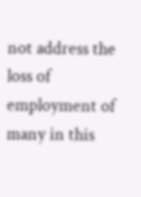not address the loss of employment of many in this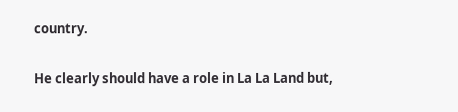country.

He clearly should have a role in La La Land but,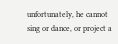unfortunately, he cannot sing or dance, or project a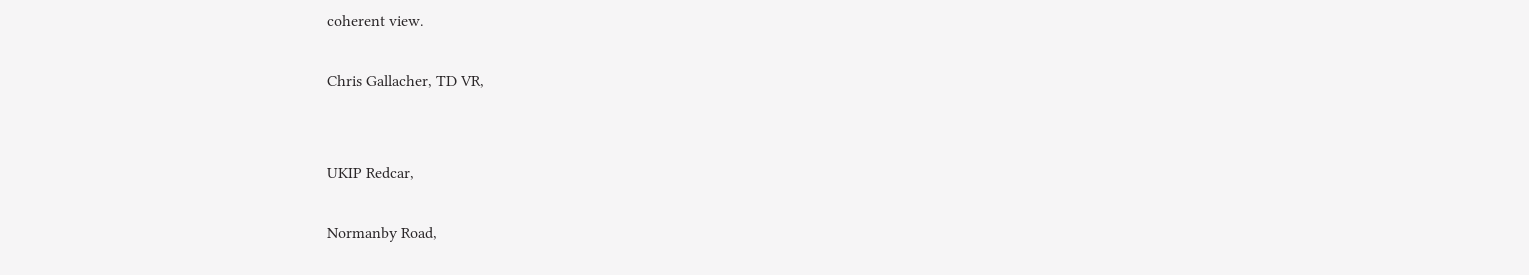coherent view.

Chris Gallacher, TD VR,


UKIP Redcar,

Normanby Road,